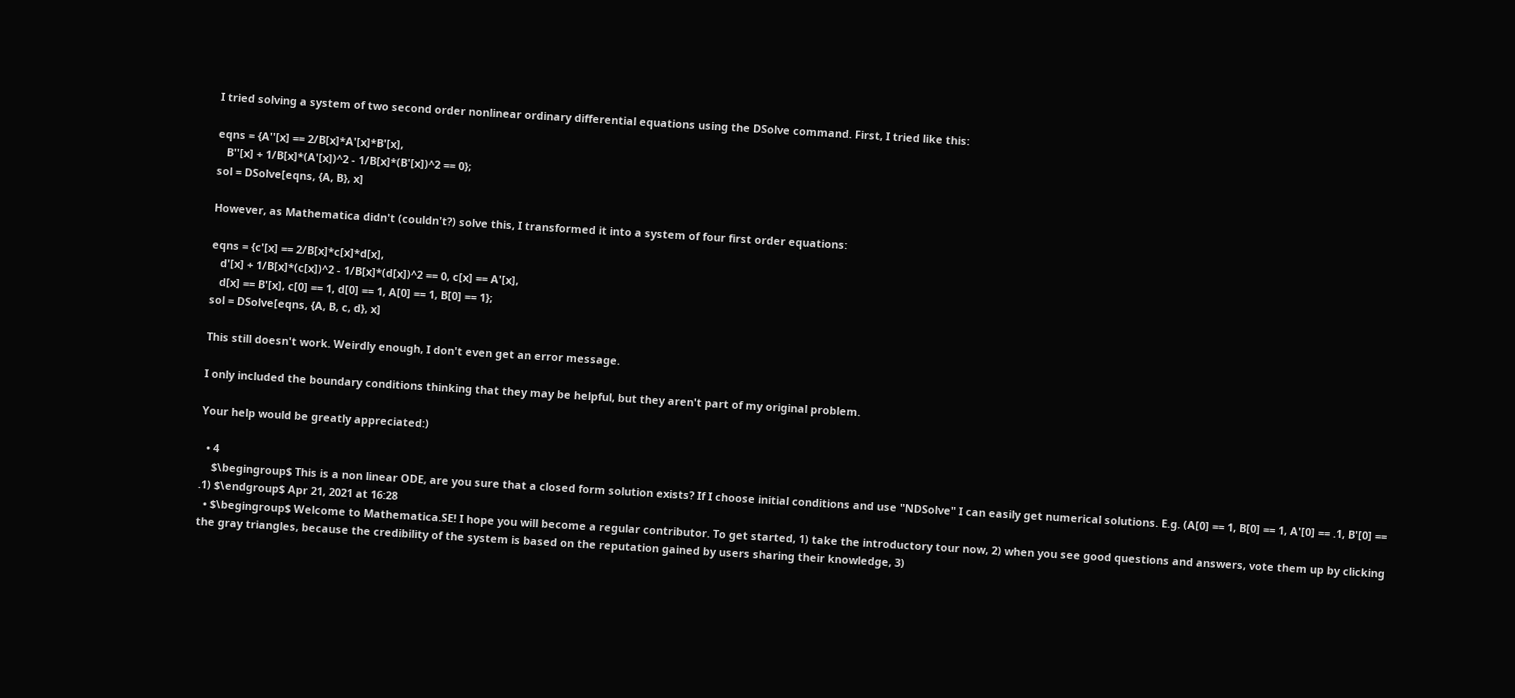I tried solving a system of two second order nonlinear ordinary differential equations using the DSolve command. First, I tried like this:

eqns = {A''[x] == 2/B[x]*A'[x]*B'[x],
   B''[x] + 1/B[x]*(A'[x])^2 - 1/B[x]*(B'[x])^2 == 0};
sol = DSolve[eqns, {A, B}, x]

However, as Mathematica didn't (couldn't?) solve this, I transformed it into a system of four first order equations:

eqns = {c'[x] == 2/B[x]*c[x]*d[x],
   d'[x] + 1/B[x]*(c[x])^2 - 1/B[x]*(d[x])^2 == 0, c[x] == A'[x],
   d[x] == B'[x], c[0] == 1, d[0] == 1, A[0] == 1, B[0] == 1};
sol = DSolve[eqns, {A, B, c, d}, x]

This still doesn't work. Weirdly enough, I don't even get an error message.

I only included the boundary conditions thinking that they may be helpful, but they aren't part of my original problem.

Your help would be greatly appreciated:)

  • 4
    $\begingroup$ This is a non linear ODE, are you sure that a closed form solution exists? If I choose initial conditions and use "NDSolve" I can easily get numerical solutions. E.g. (A[0] == 1, B[0] == 1, A'[0] == .1, B'[0] == .1) $\endgroup$ Apr 21, 2021 at 16:28
  • $\begingroup$ Welcome to Mathematica.SE! I hope you will become a regular contributor. To get started, 1) take the introductory tour now, 2) when you see good questions and answers, vote them up by clicking the gray triangles, because the credibility of the system is based on the reputation gained by users sharing their knowledge, 3)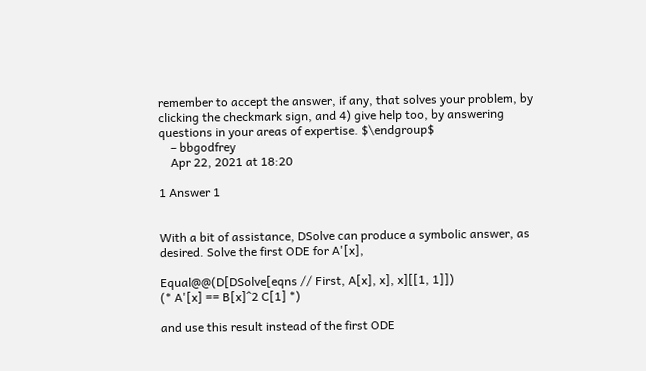remember to accept the answer, if any, that solves your problem, by clicking the checkmark sign, and 4) give help too, by answering questions in your areas of expertise. $\endgroup$
    – bbgodfrey
    Apr 22, 2021 at 18:20

1 Answer 1


With a bit of assistance, DSolve can produce a symbolic answer, as desired. Solve the first ODE for A'[x],

Equal@@(D[DSolve[eqns // First, A[x], x], x][[1, 1]])
(* A'[x] == B[x]^2 C[1] *)

and use this result instead of the first ODE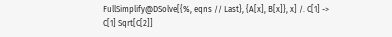FullSimplify@DSolve[{%, eqns // Last}, {A[x], B[x]}, x] /. C[1] -> C[1] Sqrt[C[2]]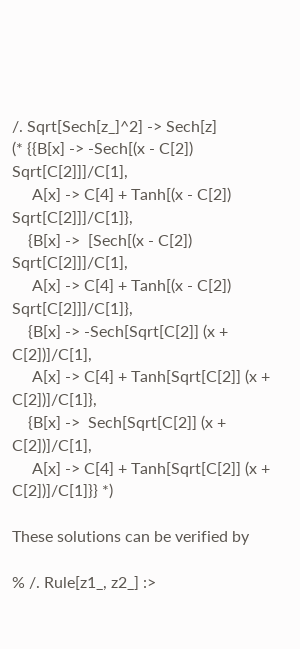/. Sqrt[Sech[z_]^2] -> Sech[z]
(* {{B[x] -> -Sech[(x - C[2]) Sqrt[C[2]]]/C[1],
     A[x] -> C[4] + Tanh[(x - C[2]) Sqrt[C[2]]]/C[1]},
    {B[x] ->  [Sech[(x - C[2]) Sqrt[C[2]]]/C[1],
     A[x] -> C[4] + Tanh[(x - C[2]) Sqrt[C[2]]]/C[1]},
    {B[x] -> -Sech[Sqrt[C[2]] (x + C[2])]/C[1],
     A[x] -> C[4] + Tanh[Sqrt[C[2]] (x + C[2])]/C[1]},
    {B[x] ->  Sech[Sqrt[C[2]] (x + C[2])]/C[1],
     A[x] -> C[4] + Tanh[Sqrt[C[2]] (x + C[2])]/C[1]}} *)

These solutions can be verified by

% /. Rule[z1_, z2_] :>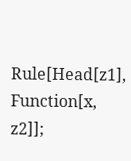Rule[Head[z1], Function[x, z2]];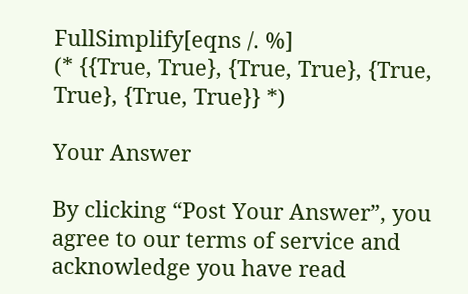FullSimplify[eqns /. %]
(* {{True, True}, {True, True}, {True, True}, {True, True}} *)

Your Answer

By clicking “Post Your Answer”, you agree to our terms of service and acknowledge you have read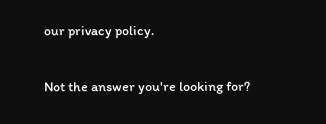our privacy policy.

Not the answer you're looking for?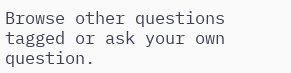Browse other questions tagged or ask your own question.